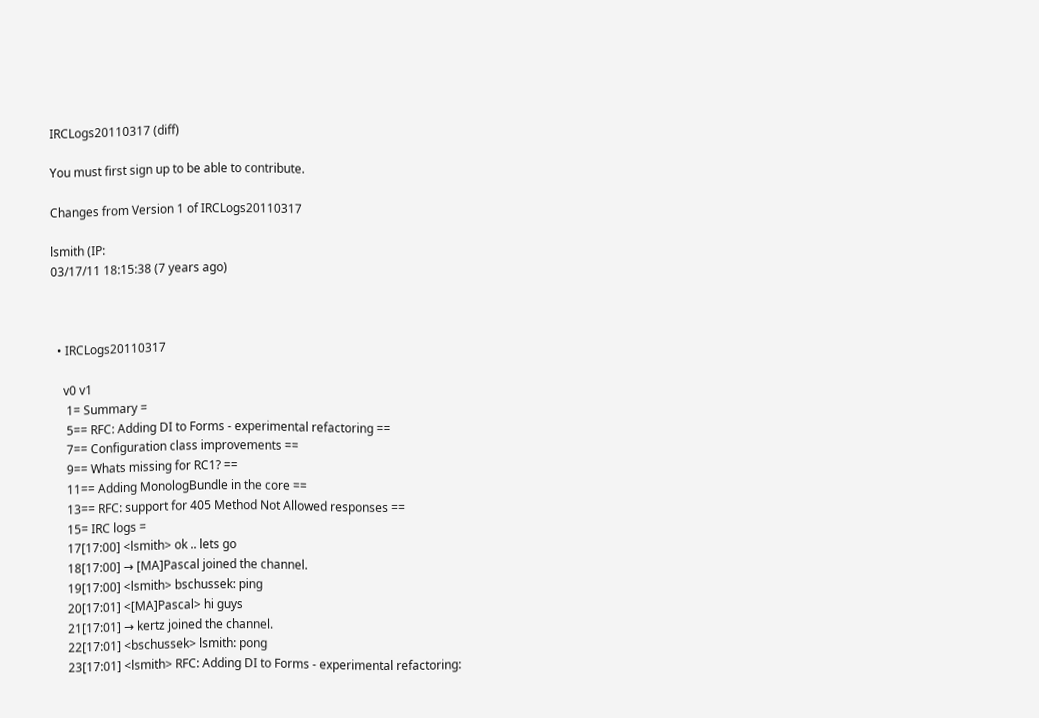IRCLogs20110317 (diff)

You must first sign up to be able to contribute.

Changes from Version 1 of IRCLogs20110317

lsmith (IP:
03/17/11 18:15:38 (7 years ago)



  • IRCLogs20110317

    v0 v1
     1= Summary =
     5== RFC: Adding DI to Forms - experimental refactoring ==
     7== Configuration class improvements ==
     9== Whats missing for RC1? ==
     11== Adding MonologBundle in the core ==
     13== RFC: support for 405 Method Not Allowed responses ==
     15= IRC logs =
     17[17:00] <lsmith> ok .. lets go
     18[17:00] → [MA]Pascal joined the channel.
     19[17:00] <lsmith> bschussek: ping
     20[17:01] <[MA]Pascal> hi guys
     21[17:01] → kertz joined the channel.
     22[17:01] <bschussek> lsmith: pong
     23[17:01] <lsmith> RFC: Adding DI to Forms - experimental refactoring: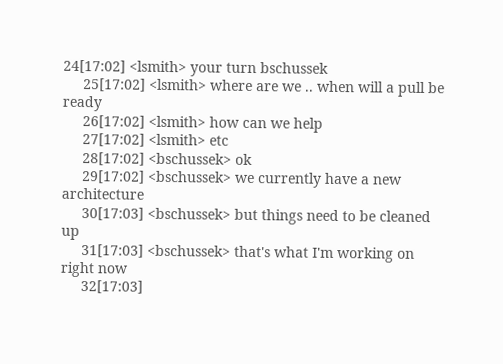24[17:02] <lsmith> your turn bschussek
     25[17:02] <lsmith> where are we .. when will a pull be ready
     26[17:02] <lsmith> how can we help
     27[17:02] <lsmith> etc
     28[17:02] <bschussek> ok
     29[17:02] <bschussek> we currently have a new architecture
     30[17:03] <bschussek> but things need to be cleaned up
     31[17:03] <bschussek> that's what I'm working on right now
     32[17:03]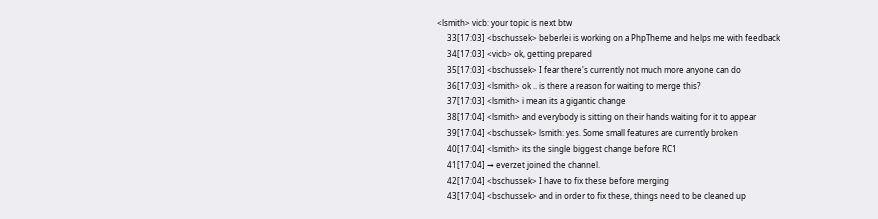<lsmith> vicb: your topic is next btw
     33[17:03] <bschussek> beberlei is working on a PhpTheme and helps me with feedback
     34[17:03] <vicb> ok, getting prepared
     35[17:03] <bschussek> I fear there's currently not much more anyone can do
     36[17:03] <lsmith> ok .. is there a reason for waiting to merge this?
     37[17:03] <lsmith> i mean its a gigantic change
     38[17:04] <lsmith> and everybody is sitting on their hands waiting for it to appear
     39[17:04] <bschussek> lsmith: yes. Some small features are currently broken
     40[17:04] <lsmith> its the single biggest change before RC1
     41[17:04] → everzet joined the channel.
     42[17:04] <bschussek> I have to fix these before merging
     43[17:04] <bschussek> and in order to fix these, things need to be cleaned up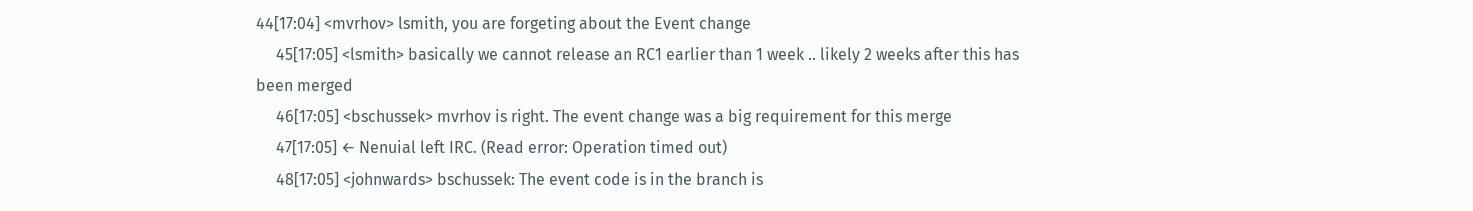44[17:04] <mvrhov> lsmith, you are forgeting about the Event change
     45[17:05] <lsmith> basically we cannot release an RC1 earlier than 1 week .. likely 2 weeks after this has been merged
     46[17:05] <bschussek> mvrhov is right. The event change was a big requirement for this merge
     47[17:05] ← Nenuial left IRC. (Read error: Operation timed out)
     48[17:05] <johnwards> bschussek: The event code is in the branch is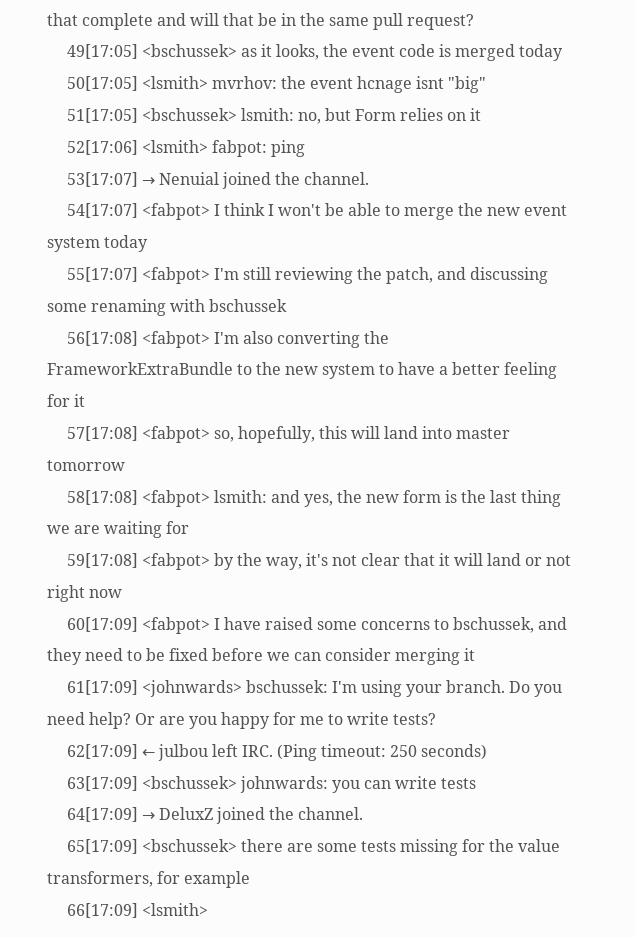that complete and will that be in the same pull request?
     49[17:05] <bschussek> as it looks, the event code is merged today
     50[17:05] <lsmith> mvrhov: the event hcnage isnt "big"
     51[17:05] <bschussek> lsmith: no, but Form relies on it
     52[17:06] <lsmith> fabpot: ping
     53[17:07] → Nenuial joined the channel.
     54[17:07] <fabpot> I think I won't be able to merge the new event system today
     55[17:07] <fabpot> I'm still reviewing the patch, and discussing some renaming with bschussek
     56[17:08] <fabpot> I'm also converting the FrameworkExtraBundle to the new system to have a better feeling for it
     57[17:08] <fabpot> so, hopefully, this will land into master tomorrow
     58[17:08] <fabpot> lsmith: and yes, the new form is the last thing we are waiting for
     59[17:08] <fabpot> by the way, it's not clear that it will land or not right now
     60[17:09] <fabpot> I have raised some concerns to bschussek, and they need to be fixed before we can consider merging it
     61[17:09] <johnwards> bschussek: I'm using your branch. Do you need help? Or are you happy for me to write tests?
     62[17:09] ← julbou left IRC. (Ping timeout: 250 seconds)
     63[17:09] <bschussek> johnwards: you can write tests
     64[17:09] → DeluxZ joined the channel.
     65[17:09] <bschussek> there are some tests missing for the value transformers, for example
     66[17:09] <lsmith>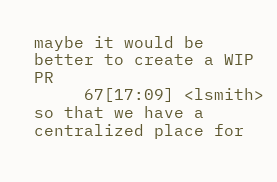maybe it would be better to create a WIP PR
     67[17:09] <lsmith> so that we have a centralized place for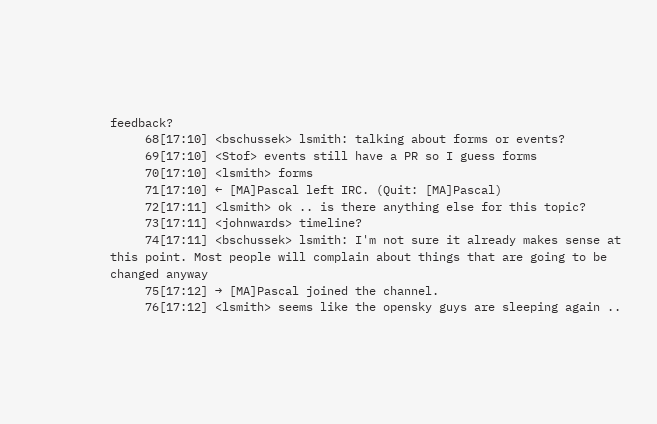feedback?
     68[17:10] <bschussek> lsmith: talking about forms or events?
     69[17:10] <Stof> events still have a PR so I guess forms
     70[17:10] <lsmith> forms
     71[17:10] ← [MA]Pascal left IRC. (Quit: [MA]Pascal)
     72[17:11] <lsmith> ok .. is there anything else for this topic?
     73[17:11] <johnwards> timeline?
     74[17:11] <bschussek> lsmith: I'm not sure it already makes sense at this point. Most people will complain about things that are going to be changed anyway
     75[17:12] → [MA]Pascal joined the channel.
     76[17:12] <lsmith> seems like the opensky guys are sleeping again ..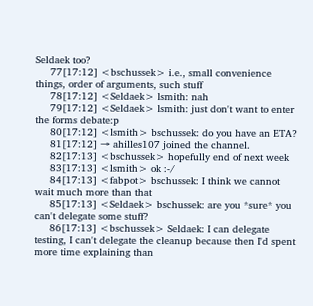Seldaek too?
     77[17:12] <bschussek> i.e., small convenience things, order of arguments, such stuff
     78[17:12] <Seldaek> lsmith: nah
     79[17:12] <Seldaek> lsmith: just don't want to enter the forms debate:p
     80[17:12] <lsmith> bschussek: do you have an ETA?
     81[17:12] → ahilles107 joined the channel.
     82[17:13] <bschussek> hopefully end of next week
     83[17:13] <lsmith> ok :-/
     84[17:13] <fabpot> bschussek: I think we cannot wait much more than that
     85[17:13] <Seldaek> bschussek: are you *sure* you can't delegate some stuff?
     86[17:13] <bschussek> Seldaek: I can delegate testing, I can't delegate the cleanup because then I'd spent more time explaining than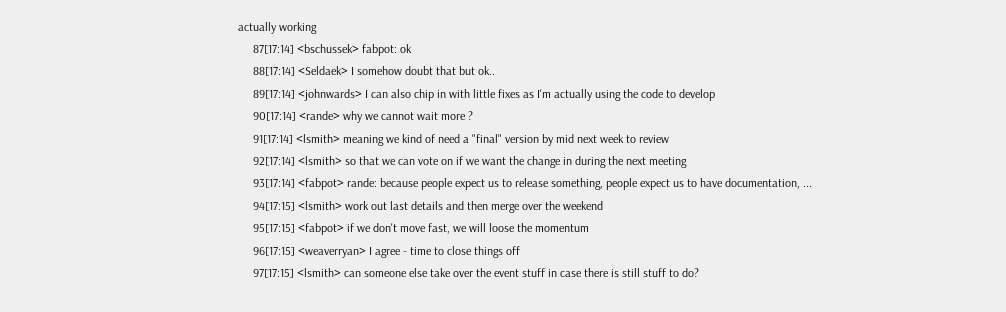actually working
     87[17:14] <bschussek> fabpot: ok
     88[17:14] <Seldaek> I somehow doubt that but ok..
     89[17:14] <johnwards> I can also chip in with little fixes as I'm actually using the code to develop
     90[17:14] <rande> why we cannot wait more ?
     91[17:14] <lsmith> meaning we kind of need a "final" version by mid next week to review
     92[17:14] <lsmith> so that we can vote on if we want the change in during the next meeting
     93[17:14] <fabpot> rande: because people expect us to release something, people expect us to have documentation, ...
     94[17:15] <lsmith> work out last details and then merge over the weekend
     95[17:15] <fabpot> if we don't move fast, we will loose the momentum
     96[17:15] <weaverryan> I agree - time to close things off
     97[17:15] <lsmith> can someone else take over the event stuff in case there is still stuff to do?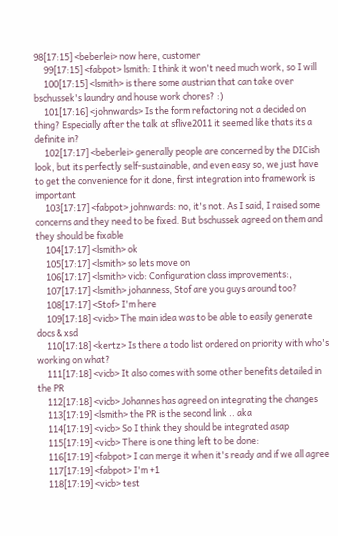98[17:15] <beberlei> now here, customer
     99[17:15] <fabpot> lsmith: I think it won't need much work, so I will
     100[17:15] <lsmith> is there some austrian that can take over bschussek's laundry and house work chores? :)
     101[17:16] <johnwards> Is the form refactoring not a decided on thing? Especially after the talk at sflive2011 it seemed like thats its a definite in?
     102[17:17] <beberlei> generally people are concerned by the DICish look, but its perfectly self-sustainable, and even easy so, we just have to get the convenience for it done, first integration into framework is important
     103[17:17] <fabpot> johnwards: no, it's not. As I said, I raised some concerns and they need to be fixed. But bschussek agreed on them and they should be fixable
     104[17:17] <lsmith> ok
     105[17:17] <lsmith> so lets move on
     106[17:17] <lsmith> vicb: Configuration class improvements:,
     107[17:17] <lsmith> johanness, Stof are you guys around too?
     108[17:17] <Stof> I'm here
     109[17:18] <vicb> The main idea was to be able to easily generate docs & xsd
     110[17:18] <kertz> Is there a todo list ordered on priority with who's working on what?
     111[17:18] <vicb> It also comes with some other benefits detailed in the PR
     112[17:18] <vicb> Johannes has agreed on integrating the changes
     113[17:19] <lsmith> the PR is the second link .. aka
     114[17:19] <vicb> So I think they should be integrated asap
     115[17:19] <vicb> There is one thing left to be done:
     116[17:19] <fabpot> I can merge it when it's ready and if we all agree
     117[17:19] <fabpot> I'm +1
     118[17:19] <vicb> test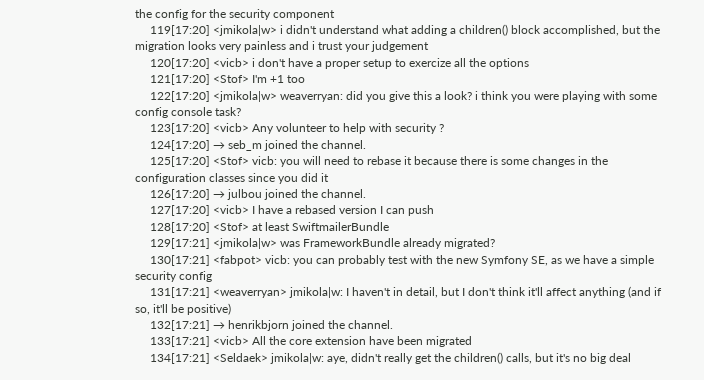the config for the security component
     119[17:20] <jmikola|w> i didn't understand what adding a children() block accomplished, but the migration looks very painless and i trust your judgement
     120[17:20] <vicb> i don't have a proper setup to exercize all the options
     121[17:20] <Stof> I'm +1 too
     122[17:20] <jmikola|w> weaverryan: did you give this a look? i think you were playing with some config console task?
     123[17:20] <vicb> Any volunteer to help with security ?
     124[17:20] → seb_m joined the channel.
     125[17:20] <Stof> vicb: you will need to rebase it because there is some changes in the configuration classes since you did it
     126[17:20] → julbou joined the channel.
     127[17:20] <vicb> I have a rebased version I can push
     128[17:20] <Stof> at least SwiftmailerBundle
     129[17:21] <jmikola|w> was FrameworkBundle already migrated?
     130[17:21] <fabpot> vicb: you can probably test with the new Symfony SE, as we have a simple security config
     131[17:21] <weaverryan> jmikola|w: I haven't in detail, but I don't think it'll affect anything (and if so, it'll be positive)
     132[17:21] → henrikbjorn joined the channel.
     133[17:21] <vicb> All the core extension have been migrated
     134[17:21] <Seldaek> jmikola|w: aye, didn't really get the children() calls, but it's no big deal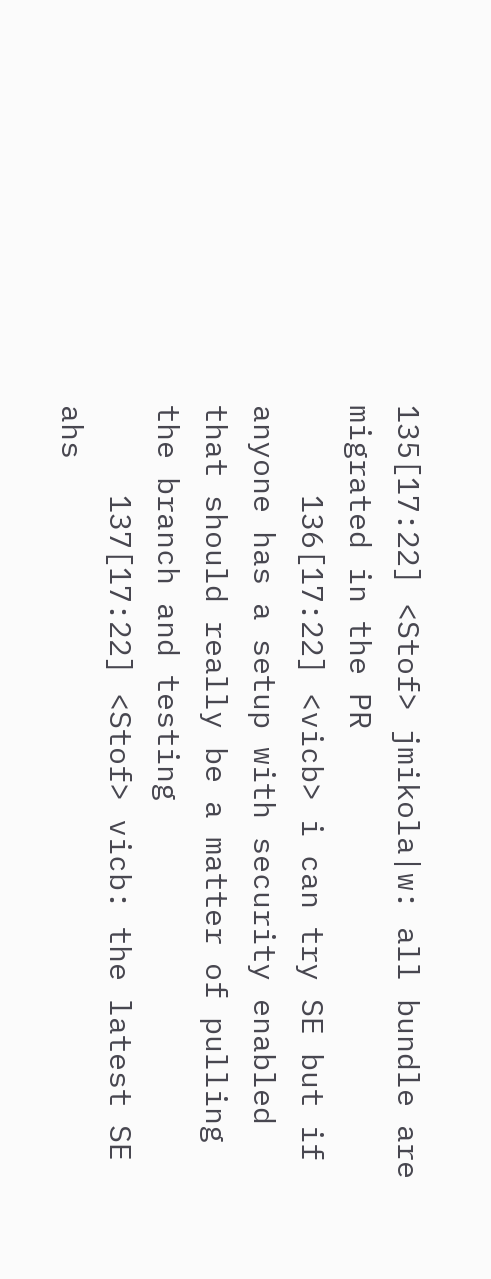135[17:22] <Stof> jmikola|w: all bundle are migrated in the PR
     136[17:22] <vicb> i can try SE but if anyone has a setup with security enabled that should really be a matter of pulling the branch and testing
     137[17:22] <Stof> vicb: the latest SE ahs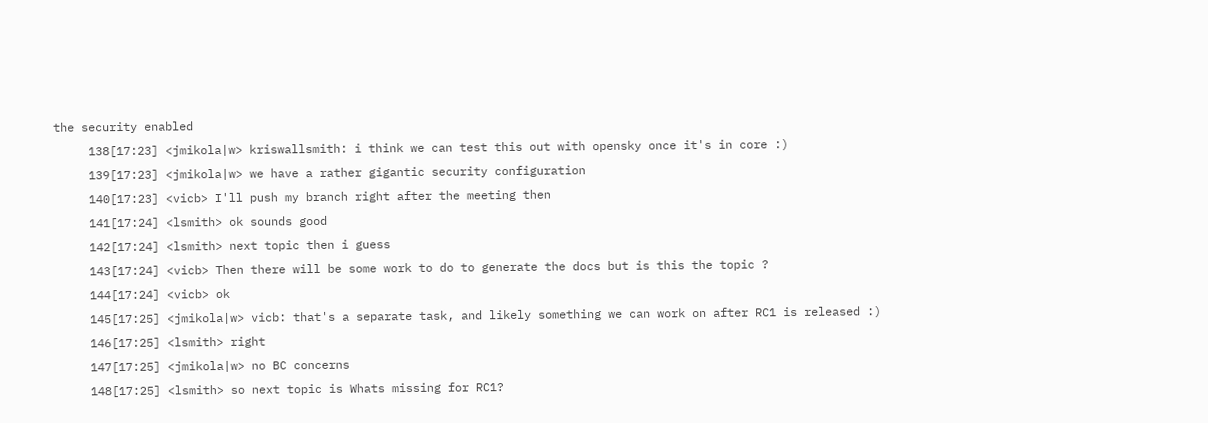the security enabled
     138[17:23] <jmikola|w> kriswallsmith: i think we can test this out with opensky once it's in core :)
     139[17:23] <jmikola|w> we have a rather gigantic security configuration
     140[17:23] <vicb> I'll push my branch right after the meeting then
     141[17:24] <lsmith> ok sounds good
     142[17:24] <lsmith> next topic then i guess
     143[17:24] <vicb> Then there will be some work to do to generate the docs but is this the topic ?
     144[17:24] <vicb> ok
     145[17:25] <jmikola|w> vicb: that's a separate task, and likely something we can work on after RC1 is released :)
     146[17:25] <lsmith> right
     147[17:25] <jmikola|w> no BC concerns
     148[17:25] <lsmith> so next topic is Whats missing for RC1?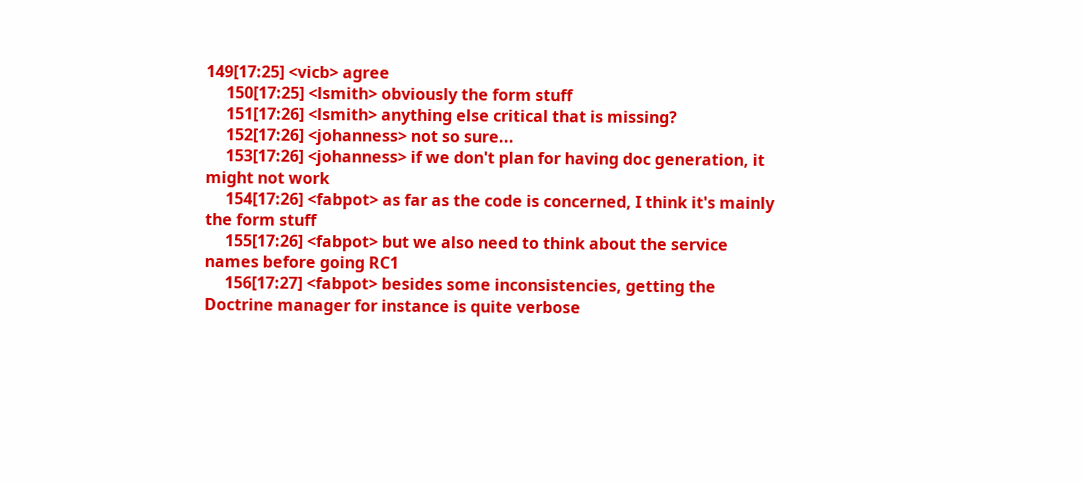149[17:25] <vicb> agree
     150[17:25] <lsmith> obviously the form stuff
     151[17:26] <lsmith> anything else critical that is missing?
     152[17:26] <johanness> not so sure...
     153[17:26] <johanness> if we don't plan for having doc generation, it might not work
     154[17:26] <fabpot> as far as the code is concerned, I think it's mainly the form stuff
     155[17:26] <fabpot> but we also need to think about the service names before going RC1
     156[17:27] <fabpot> besides some inconsistencies, getting the Doctrine manager for instance is quite verbose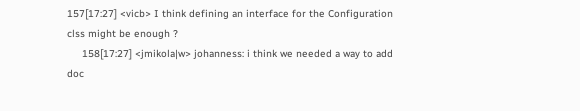157[17:27] <vicb> I think defining an interface for the Configuration clss might be enough ?
     158[17:27] <jmikola|w> johanness: i think we needed a way to add doc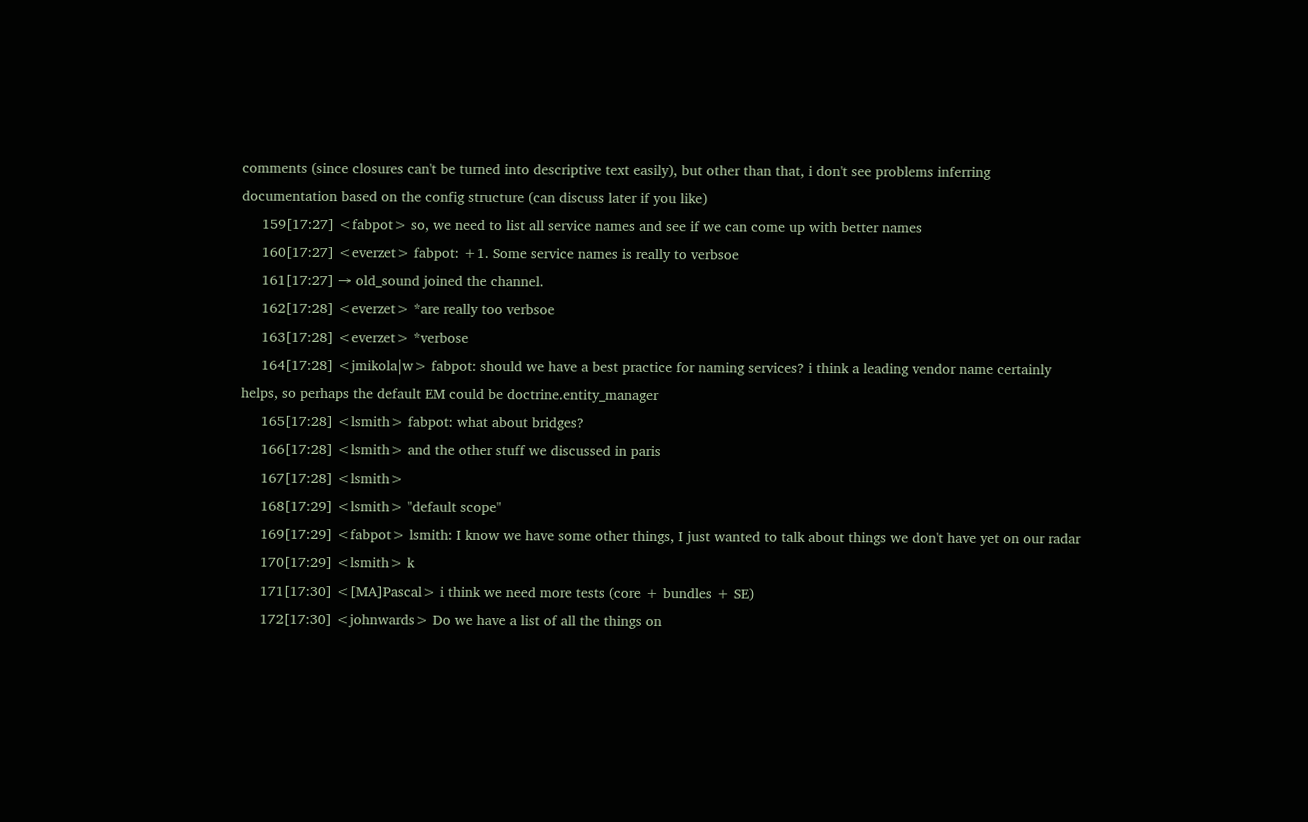comments (since closures can't be turned into descriptive text easily), but other than that, i don't see problems inferring documentation based on the config structure (can discuss later if you like)
     159[17:27] <fabpot> so, we need to list all service names and see if we can come up with better names
     160[17:27] <everzet> fabpot: +1. Some service names is really to verbsoe
     161[17:27] → old_sound joined the channel.
     162[17:28] <everzet> *are really too verbsoe
     163[17:28] <everzet> *verbose
     164[17:28] <jmikola|w> fabpot: should we have a best practice for naming services? i think a leading vendor name certainly helps, so perhaps the default EM could be doctrine.entity_manager
     165[17:28] <lsmith> fabpot: what about bridges?
     166[17:28] <lsmith> and the other stuff we discussed in paris
     167[17:28] <lsmith>
     168[17:29] <lsmith> "default scope"
     169[17:29] <fabpot> lsmith: I know we have some other things, I just wanted to talk about things we don't have yet on our radar
     170[17:29] <lsmith> k
     171[17:30] <[MA]Pascal> i think we need more tests (core + bundles + SE)
     172[17:30] <johnwards> Do we have a list of all the things on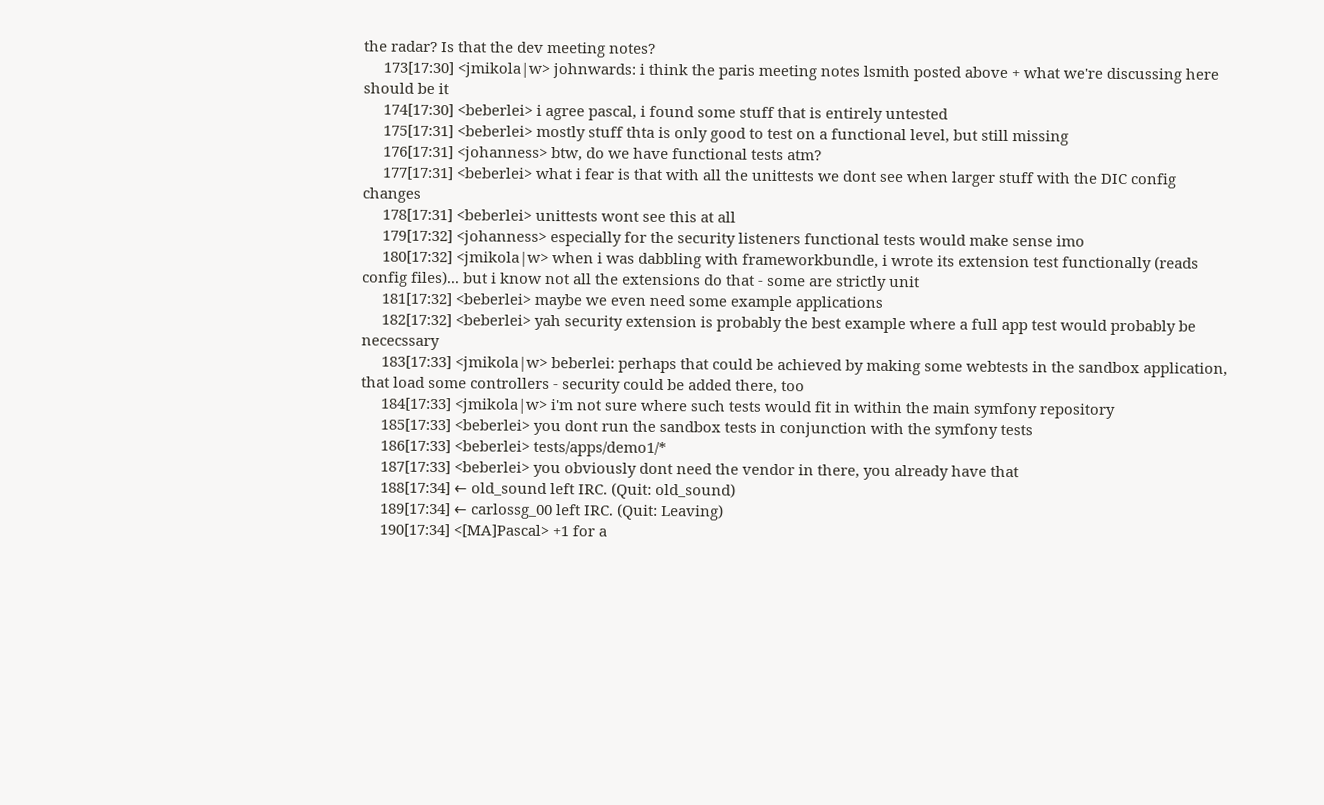the radar? Is that the dev meeting notes?
     173[17:30] <jmikola|w> johnwards: i think the paris meeting notes lsmith posted above + what we're discussing here should be it
     174[17:30] <beberlei> i agree pascal, i found some stuff that is entirely untested
     175[17:31] <beberlei> mostly stuff thta is only good to test on a functional level, but still missing
     176[17:31] <johanness> btw, do we have functional tests atm?
     177[17:31] <beberlei> what i fear is that with all the unittests we dont see when larger stuff with the DIC config changes
     178[17:31] <beberlei> unittests wont see this at all
     179[17:32] <johanness> especially for the security listeners functional tests would make sense imo
     180[17:32] <jmikola|w> when i was dabbling with frameworkbundle, i wrote its extension test functionally (reads config files)... but i know not all the extensions do that - some are strictly unit
     181[17:32] <beberlei> maybe we even need some example applications
     182[17:32] <beberlei> yah security extension is probably the best example where a full app test would probably be nececssary
     183[17:33] <jmikola|w> beberlei: perhaps that could be achieved by making some webtests in the sandbox application, that load some controllers - security could be added there, too
     184[17:33] <jmikola|w> i'm not sure where such tests would fit in within the main symfony repository
     185[17:33] <beberlei> you dont run the sandbox tests in conjunction with the symfony tests
     186[17:33] <beberlei> tests/apps/demo1/*
     187[17:33] <beberlei> you obviously dont need the vendor in there, you already have that
     188[17:34] ← old_sound left IRC. (Quit: old_sound)
     189[17:34] ← carlossg_00 left IRC. (Quit: Leaving)
     190[17:34] <[MA]Pascal> +1 for a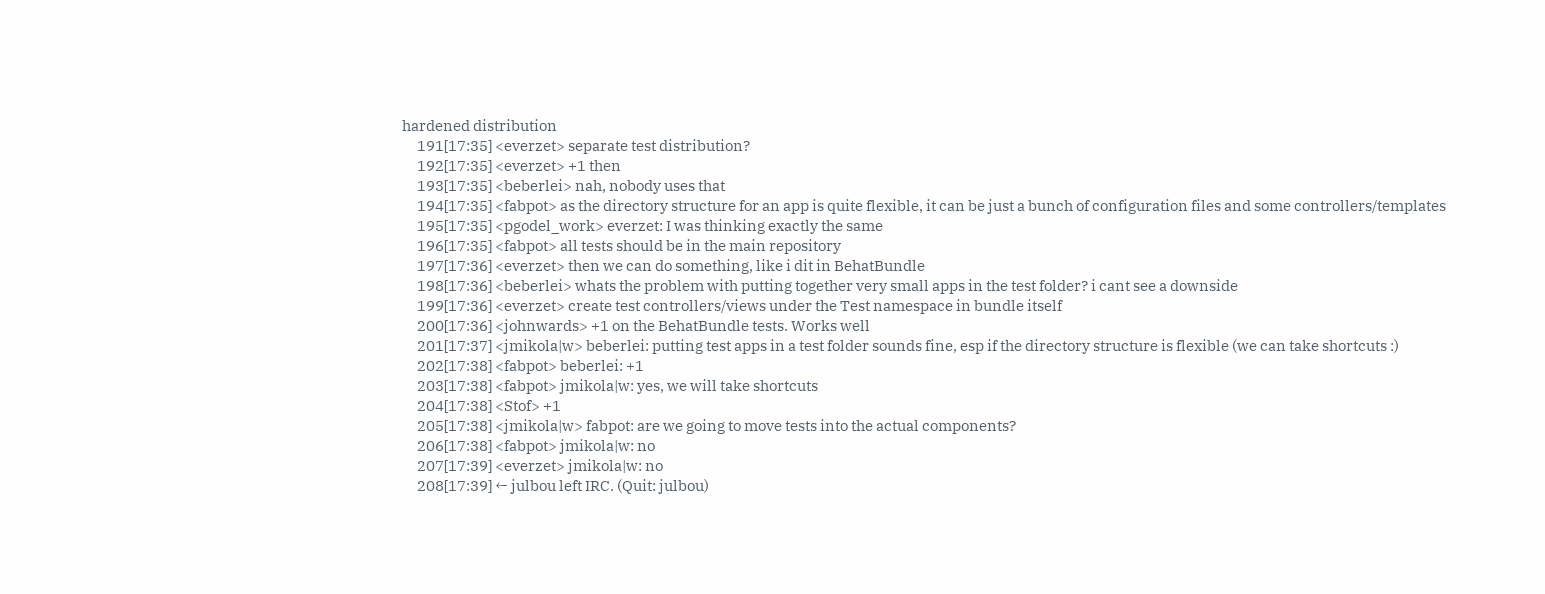hardened distribution
     191[17:35] <everzet> separate test distribution?
     192[17:35] <everzet> +1 then
     193[17:35] <beberlei> nah, nobody uses that
     194[17:35] <fabpot> as the directory structure for an app is quite flexible, it can be just a bunch of configuration files and some controllers/templates
     195[17:35] <pgodel_work> everzet: I was thinking exactly the same
     196[17:35] <fabpot> all tests should be in the main repository
     197[17:36] <everzet> then we can do something, like i dit in BehatBundle
     198[17:36] <beberlei> whats the problem with putting together very small apps in the test folder? i cant see a downside
     199[17:36] <everzet> create test controllers/views under the Test namespace in bundle itself
     200[17:36] <johnwards> +1 on the BehatBundle tests. Works well
     201[17:37] <jmikola|w> beberlei: putting test apps in a test folder sounds fine, esp if the directory structure is flexible (we can take shortcuts :)
     202[17:38] <fabpot> beberlei: +1
     203[17:38] <fabpot> jmikola|w: yes, we will take shortcuts
     204[17:38] <Stof> +1
     205[17:38] <jmikola|w> fabpot: are we going to move tests into the actual components?
     206[17:38] <fabpot> jmikola|w: no
     207[17:39] <everzet> jmikola|w: no
     208[17:39] ← julbou left IRC. (Quit: julbou)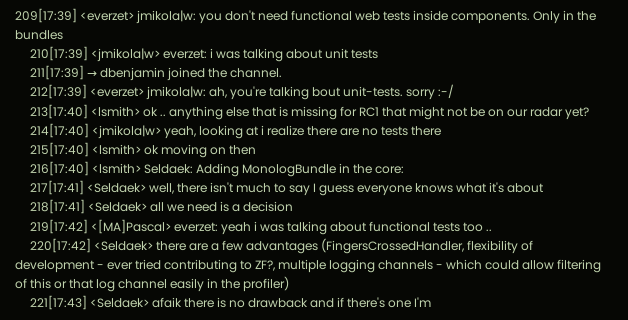209[17:39] <everzet> jmikola|w: you don't need functional web tests inside components. Only in the bundles
     210[17:39] <jmikola|w> everzet: i was talking about unit tests
     211[17:39] → dbenjamin joined the channel.
     212[17:39] <everzet> jmikola|w: ah, you're talking bout unit-tests. sorry :-/
     213[17:40] <lsmith> ok .. anything else that is missing for RC1 that might not be on our radar yet?
     214[17:40] <jmikola|w> yeah, looking at i realize there are no tests there
     215[17:40] <lsmith> ok moving on then
     216[17:40] <lsmith> Seldaek: Adding MonologBundle in the core:
     217[17:41] <Seldaek> well, there isn't much to say I guess everyone knows what it's about
     218[17:41] <Seldaek> all we need is a decision
     219[17:42] <[MA]Pascal> everzet: yeah i was talking about functional tests too ..
     220[17:42] <Seldaek> there are a few advantages (FingersCrossedHandler, flexibility of development - ever tried contributing to ZF?, multiple logging channels - which could allow filtering of this or that log channel easily in the profiler)
     221[17:43] <Seldaek> afaik there is no drawback and if there's one I'm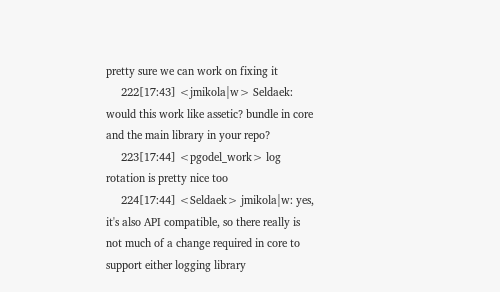pretty sure we can work on fixing it
     222[17:43] <jmikola|w> Seldaek: would this work like assetic? bundle in core and the main library in your repo?
     223[17:44] <pgodel_work> log rotation is pretty nice too
     224[17:44] <Seldaek> jmikola|w: yes, it's also API compatible, so there really is not much of a change required in core to support either logging library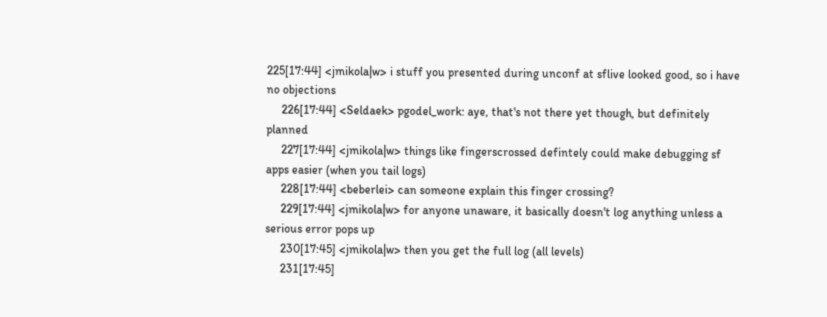225[17:44] <jmikola|w> i stuff you presented during unconf at sflive looked good, so i have no objections
     226[17:44] <Seldaek> pgodel_work: aye, that's not there yet though, but definitely planned
     227[17:44] <jmikola|w> things like fingerscrossed defintely could make debugging sf apps easier (when you tail logs)
     228[17:44] <beberlei> can someone explain this finger crossing?
     229[17:44] <jmikola|w> for anyone unaware, it basically doesn't log anything unless a serious error pops up
     230[17:45] <jmikola|w> then you get the full log (all levels)
     231[17:45]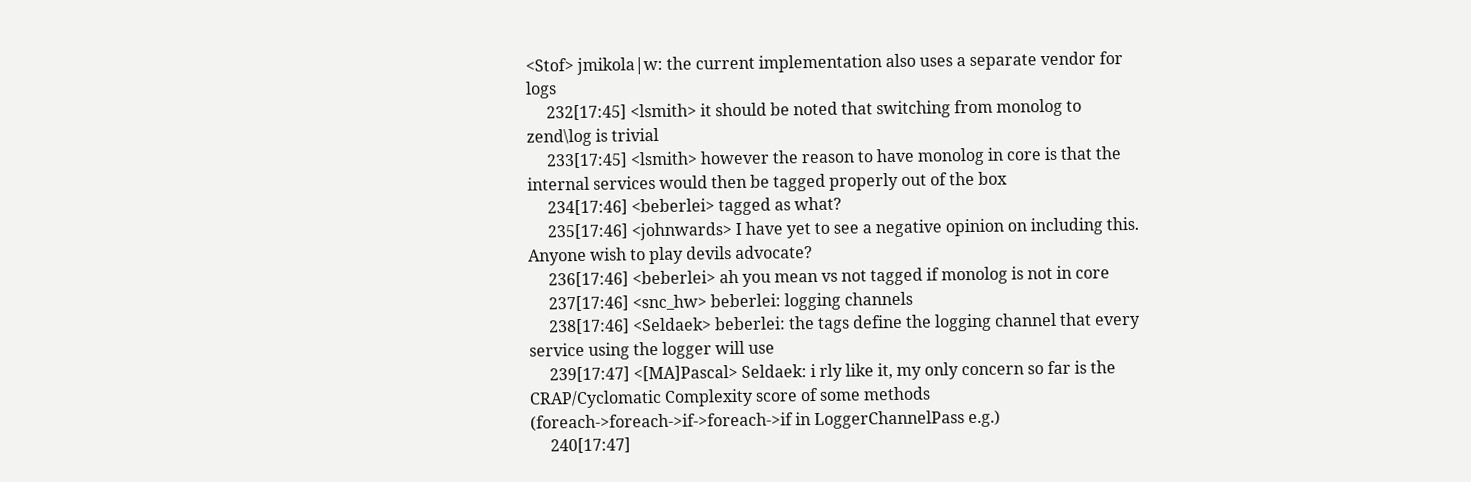<Stof> jmikola|w: the current implementation also uses a separate vendor for logs
     232[17:45] <lsmith> it should be noted that switching from monolog to zend\log is trivial
     233[17:45] <lsmith> however the reason to have monolog in core is that the internal services would then be tagged properly out of the box
     234[17:46] <beberlei> tagged as what?
     235[17:46] <johnwards> I have yet to see a negative opinion on including this. Anyone wish to play devils advocate?
     236[17:46] <beberlei> ah you mean vs not tagged if monolog is not in core
     237[17:46] <snc_hw> beberlei: logging channels
     238[17:46] <Seldaek> beberlei: the tags define the logging channel that every service using the logger will use
     239[17:47] <[MA]Pascal> Seldaek: i rly like it, my only concern so far is the CRAP/Cyclomatic Complexity score of some methods (foreach->foreach->if->foreach->if in LoggerChannelPass e.g.)
     240[17:47]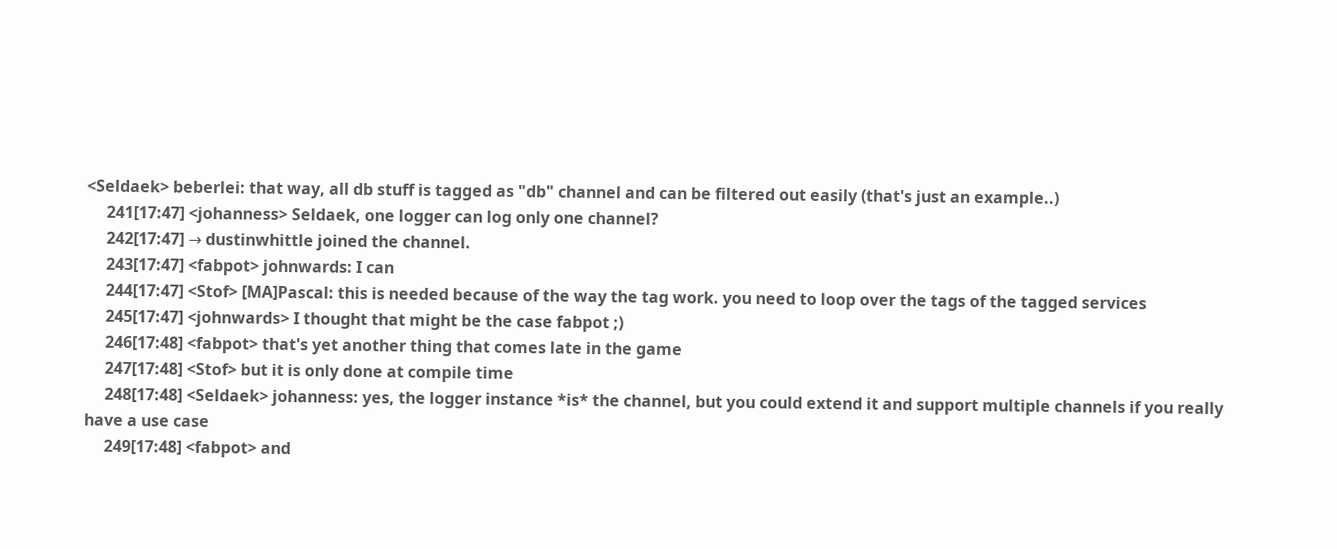<Seldaek> beberlei: that way, all db stuff is tagged as "db" channel and can be filtered out easily (that's just an example..)
     241[17:47] <johanness> Seldaek, one logger can log only one channel?
     242[17:47] → dustinwhittle joined the channel.
     243[17:47] <fabpot> johnwards: I can
     244[17:47] <Stof> [MA]Pascal: this is needed because of the way the tag work. you need to loop over the tags of the tagged services
     245[17:47] <johnwards> I thought that might be the case fabpot ;)
     246[17:48] <fabpot> that's yet another thing that comes late in the game
     247[17:48] <Stof> but it is only done at compile time
     248[17:48] <Seldaek> johanness: yes, the logger instance *is* the channel, but you could extend it and support multiple channels if you really have a use case
     249[17:48] <fabpot> and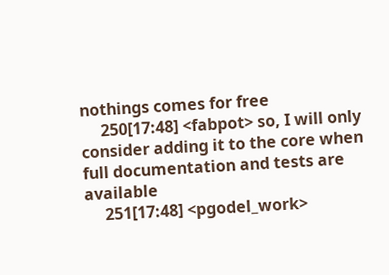nothings comes for free
     250[17:48] <fabpot> so, I will only consider adding it to the core when full documentation and tests are available
     251[17:48] <pgodel_work>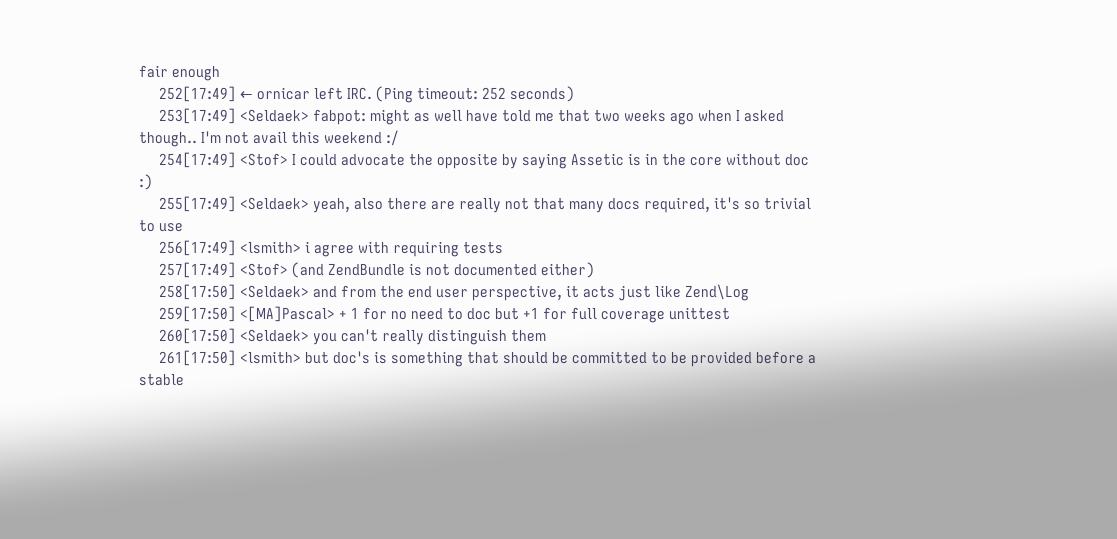fair enough
     252[17:49] ← ornicar left IRC. (Ping timeout: 252 seconds)
     253[17:49] <Seldaek> fabpot: might as well have told me that two weeks ago when I asked though.. I'm not avail this weekend :/
     254[17:49] <Stof> I could advocate the opposite by saying Assetic is in the core without doc :)
     255[17:49] <Seldaek> yeah, also there are really not that many docs required, it's so trivial to use
     256[17:49] <lsmith> i agree with requiring tests
     257[17:49] <Stof> (and ZendBundle is not documented either)
     258[17:50] <Seldaek> and from the end user perspective, it acts just like Zend\Log
     259[17:50] <[MA]Pascal> + 1 for no need to doc but +1 for full coverage unittest
     260[17:50] <Seldaek> you can't really distinguish them
     261[17:50] <lsmith> but doc's is something that should be committed to be provided before a stable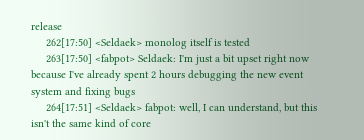release
     262[17:50] <Seldaek> monolog itself is tested
     263[17:50] <fabpot> Seldaek: I'm just a bit upset right now because I've already spent 2 hours debugging the new event system and fixing bugs
     264[17:51] <Seldaek> fabpot: well, I can understand, but this isn't the same kind of core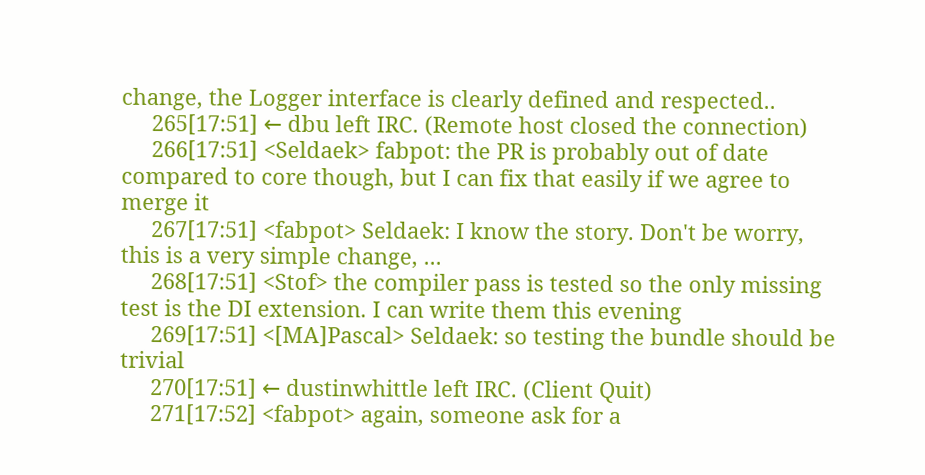change, the Logger interface is clearly defined and respected..
     265[17:51] ← dbu left IRC. (Remote host closed the connection)
     266[17:51] <Seldaek> fabpot: the PR is probably out of date compared to core though, but I can fix that easily if we agree to merge it
     267[17:51] <fabpot> Seldaek: I know the story. Don't be worry, this is a very simple change, ...
     268[17:51] <Stof> the compiler pass is tested so the only missing test is the DI extension. I can write them this evening
     269[17:51] <[MA]Pascal> Seldaek: so testing the bundle should be trivial
     270[17:51] ← dustinwhittle left IRC. (Client Quit)
     271[17:52] <fabpot> again, someone ask for a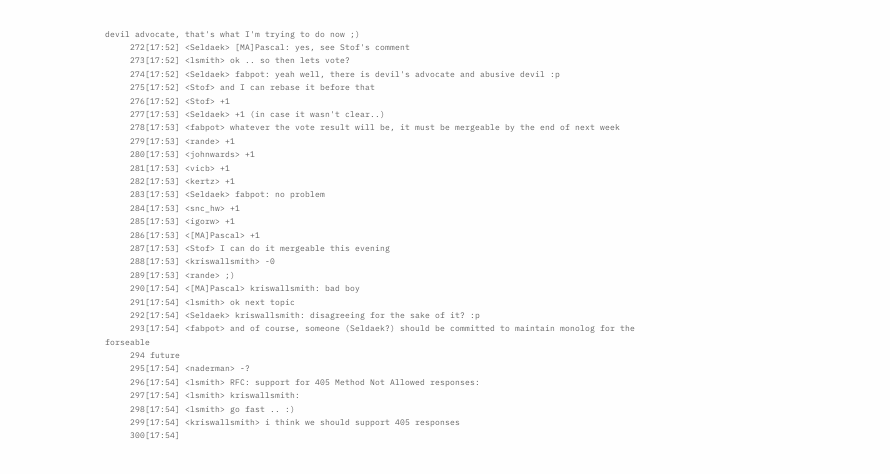devil advocate, that's what I'm trying to do now ;)
     272[17:52] <Seldaek> [MA]Pascal: yes, see Stof's comment
     273[17:52] <lsmith> ok .. so then lets vote?
     274[17:52] <Seldaek> fabpot: yeah well, there is devil's advocate and abusive devil :p
     275[17:52] <Stof> and I can rebase it before that
     276[17:52] <Stof> +1
     277[17:53] <Seldaek> +1 (in case it wasn't clear..)
     278[17:53] <fabpot> whatever the vote result will be, it must be mergeable by the end of next week
     279[17:53] <rande> +1
     280[17:53] <johnwards> +1
     281[17:53] <vicb> +1
     282[17:53] <kertz> +1
     283[17:53] <Seldaek> fabpot: no problem
     284[17:53] <snc_hw> +1
     285[17:53] <igorw> +1
     286[17:53] <[MA]Pascal> +1
     287[17:53] <Stof> I can do it mergeable this evening
     288[17:53] <kriswallsmith> -0
     289[17:53] <rande> ;)
     290[17:54] <[MA]Pascal> kriswallsmith: bad boy
     291[17:54] <lsmith> ok next topic
     292[17:54] <Seldaek> kriswallsmith: disagreeing for the sake of it? :p
     293[17:54] <fabpot> and of course, someone (Seldaek?) should be committed to maintain monolog for the forseable
     294 future
     295[17:54] <naderman> -?
     296[17:54] <lsmith> RFC: support for 405 Method Not Allowed responses:
     297[17:54] <lsmith> kriswallsmith:
     298[17:54] <lsmith> go fast .. :)
     299[17:54] <kriswallsmith> i think we should support 405 responses
     300[17:54]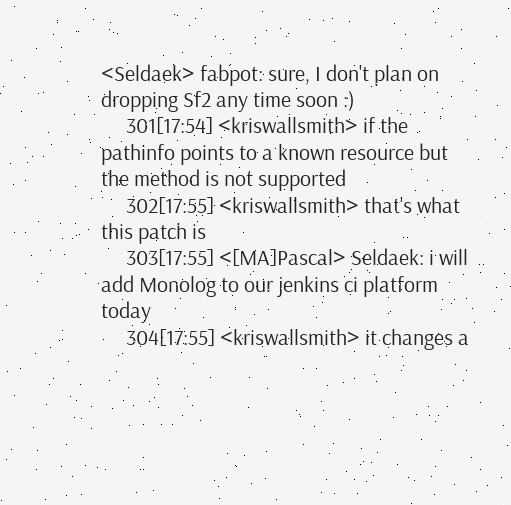<Seldaek> fabpot: sure, I don't plan on dropping Sf2 any time soon :)
     301[17:54] <kriswallsmith> if the pathinfo points to a known resource but the method is not supported
     302[17:55] <kriswallsmith> that's what this patch is
     303[17:55] <[MA]Pascal> Seldaek: i will add Monolog to our jenkins ci platform today
     304[17:55] <kriswallsmith> it changes a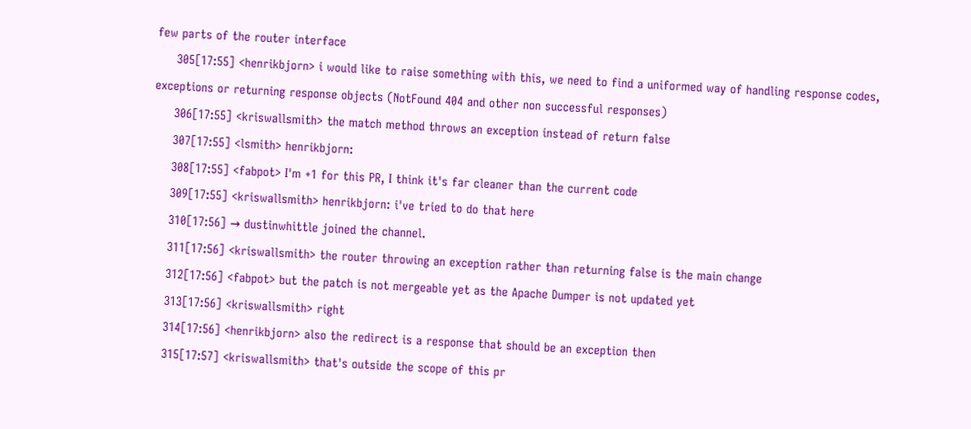few parts of the router interface
     305[17:55] <henrikbjorn> i would like to raise something with this, we need to find a uniformed way of handling response codes, exceptions or returning response objects (NotFound 404 and other non successful responses)
     306[17:55] <kriswallsmith> the match method throws an exception instead of return false
     307[17:55] <lsmith> henrikbjorn:
     308[17:55] <fabpot> I'm +1 for this PR, I think it's far cleaner than the current code
     309[17:55] <kriswallsmith> henrikbjorn: i've tried to do that here
     310[17:56] → dustinwhittle joined the channel.
     311[17:56] <kriswallsmith> the router throwing an exception rather than returning false is the main change
     312[17:56] <fabpot> but the patch is not mergeable yet as the Apache Dumper is not updated yet
     313[17:56] <kriswallsmith> right
     314[17:56] <henrikbjorn> also the redirect is a response that should be an exception then
     315[17:57] <kriswallsmith> that's outside the scope of this pr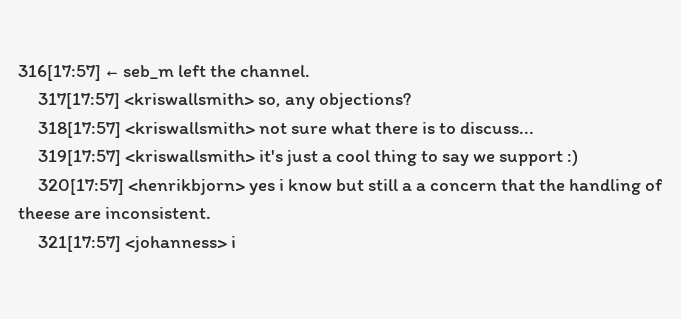316[17:57] ← seb_m left the channel.
     317[17:57] <kriswallsmith> so, any objections?
     318[17:57] <kriswallsmith> not sure what there is to discuss...
     319[17:57] <kriswallsmith> it's just a cool thing to say we support :)
     320[17:57] <henrikbjorn> yes i know but still a a concern that the handling of theese are inconsistent.
     321[17:57] <johanness> i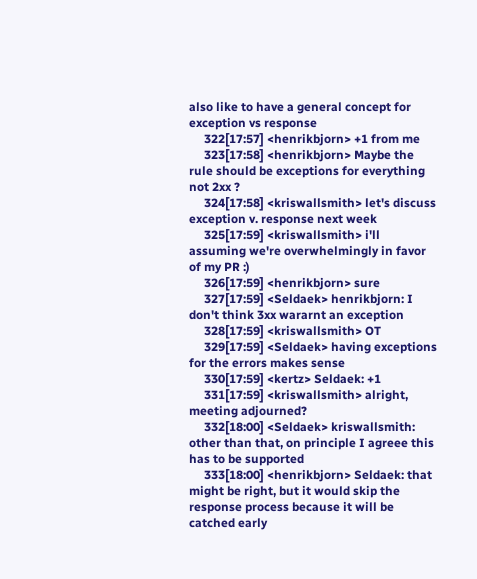also like to have a general concept for exception vs response
     322[17:57] <henrikbjorn> +1 from me
     323[17:58] <henrikbjorn> Maybe the rule should be exceptions for everything not 2xx ?
     324[17:58] <kriswallsmith> let's discuss exception v. response next week
     325[17:59] <kriswallsmith> i'll assuming we're overwhelmingly in favor of my PR :)
     326[17:59] <henrikbjorn> sure
     327[17:59] <Seldaek> henrikbjorn: I don't think 3xx wararnt an exception
     328[17:59] <kriswallsmith> OT
     329[17:59] <Seldaek> having exceptions for the errors makes sense
     330[17:59] <kertz> Seldaek: +1
     331[17:59] <kriswallsmith> alright, meeting adjourned?
     332[18:00] <Seldaek> kriswallsmith: other than that, on principle I agreee this has to be supported
     333[18:00] <henrikbjorn> Seldaek: that might be right, but it would skip the response process because it will be catched early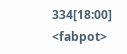334[18:00] <fabpot>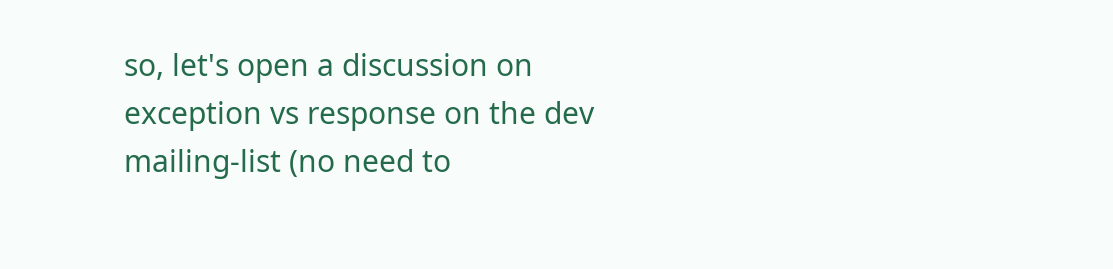so, let's open a discussion on exception vs response on the dev mailing-list (no need to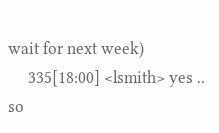wait for next week)
     335[18:00] <lsmith> yes .. so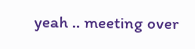yeah .. meeting over